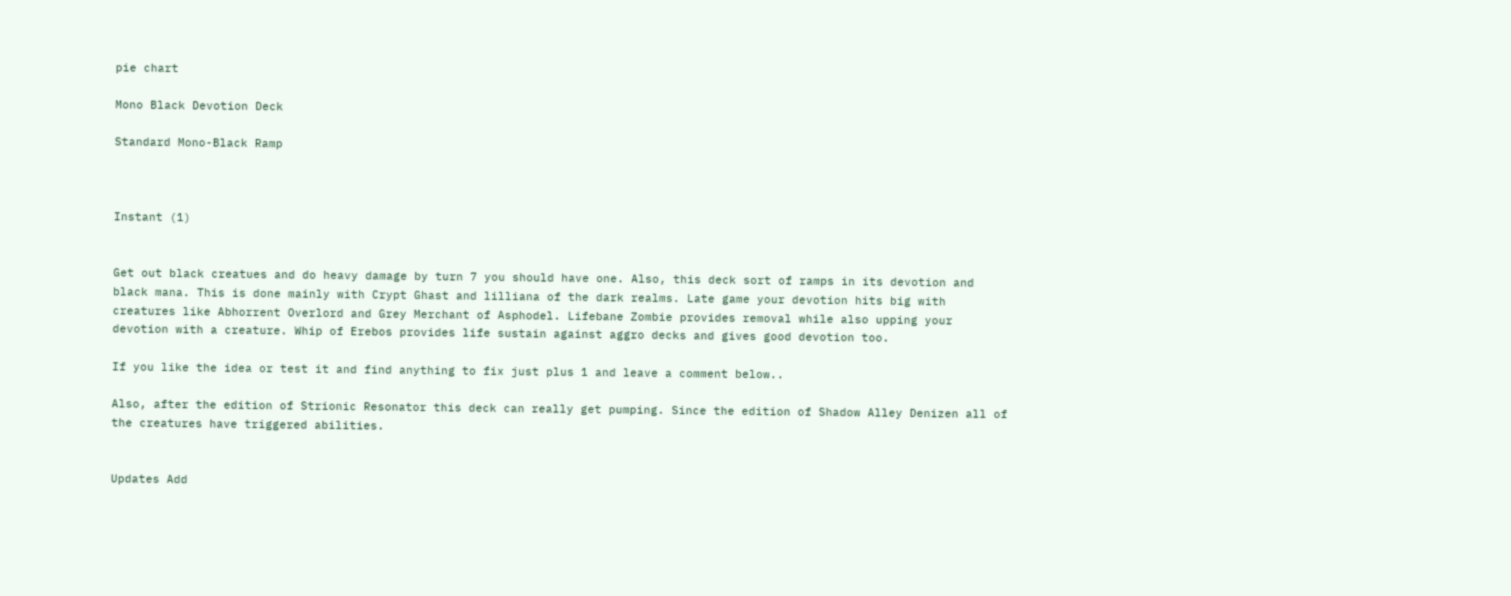pie chart

Mono Black Devotion Deck

Standard Mono-Black Ramp



Instant (1)


Get out black creatues and do heavy damage by turn 7 you should have one. Also, this deck sort of ramps in its devotion and black mana. This is done mainly with Crypt Ghast and lilliana of the dark realms. Late game your devotion hits big with creatures like Abhorrent Overlord and Grey Merchant of Asphodel. Lifebane Zombie provides removal while also upping your devotion with a creature. Whip of Erebos provides life sustain against aggro decks and gives good devotion too.

If you like the idea or test it and find anything to fix just plus 1 and leave a comment below..

Also, after the edition of Strionic Resonator this deck can really get pumping. Since the edition of Shadow Alley Denizen all of the creatures have triggered abilities.


Updates Add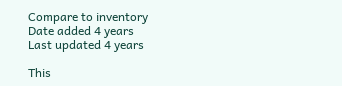Compare to inventory
Date added 4 years
Last updated 4 years

This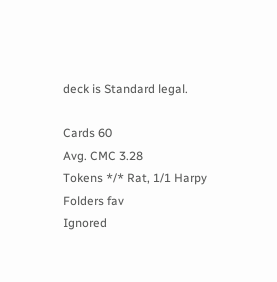deck is Standard legal.

Cards 60
Avg. CMC 3.28
Tokens */* Rat, 1/1 Harpy
Folders fav
Ignored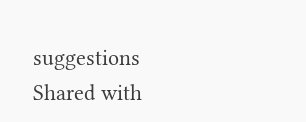suggestions
Shared with